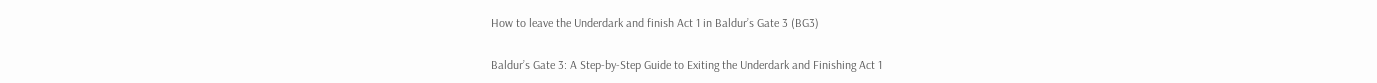How to leave the Underdark and finish Act 1 in Baldur’s Gate 3 (BG3)

Baldur’s Gate 3: A Step-by-Step Guide to Exiting the Underdark and Finishing Act 1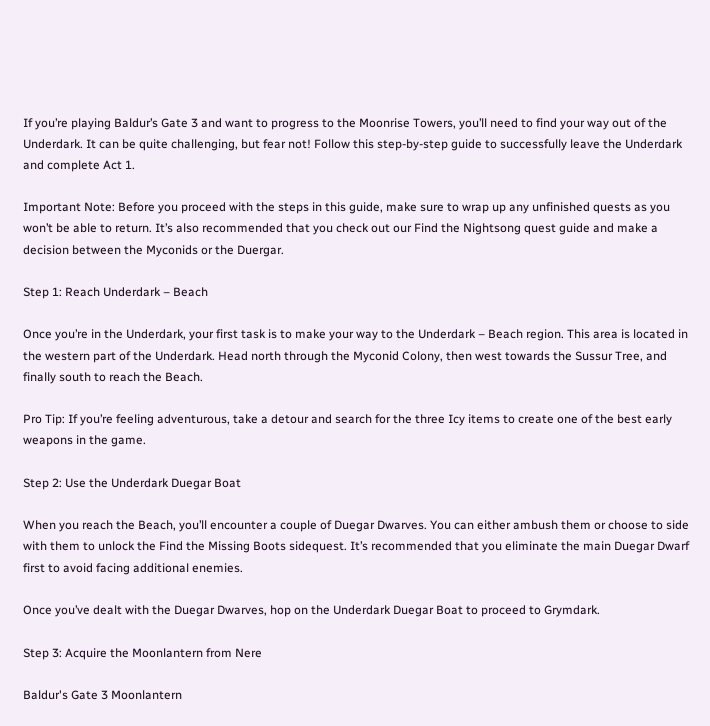If you’re playing Baldur’s Gate 3 and want to progress to the Moonrise Towers, you’ll need to find your way out of the Underdark. It can be quite challenging, but fear not! Follow this step-by-step guide to successfully leave the Underdark and complete Act 1.

Important Note: Before you proceed with the steps in this guide, make sure to wrap up any unfinished quests as you won’t be able to return. It’s also recommended that you check out our Find the Nightsong quest guide and make a decision between the Myconids or the Duergar.

Step 1: Reach Underdark – Beach

Once you’re in the Underdark, your first task is to make your way to the Underdark – Beach region. This area is located in the western part of the Underdark. Head north through the Myconid Colony, then west towards the Sussur Tree, and finally south to reach the Beach.

Pro Tip: If you’re feeling adventurous, take a detour and search for the three Icy items to create one of the best early weapons in the game.

Step 2: Use the Underdark Duegar Boat

When you reach the Beach, you’ll encounter a couple of Duegar Dwarves. You can either ambush them or choose to side with them to unlock the Find the Missing Boots sidequest. It’s recommended that you eliminate the main Duegar Dwarf first to avoid facing additional enemies.

Once you’ve dealt with the Duegar Dwarves, hop on the Underdark Duegar Boat to proceed to Grymdark.

Step 3: Acquire the Moonlantern from Nere

Baldur's Gate 3 Moonlantern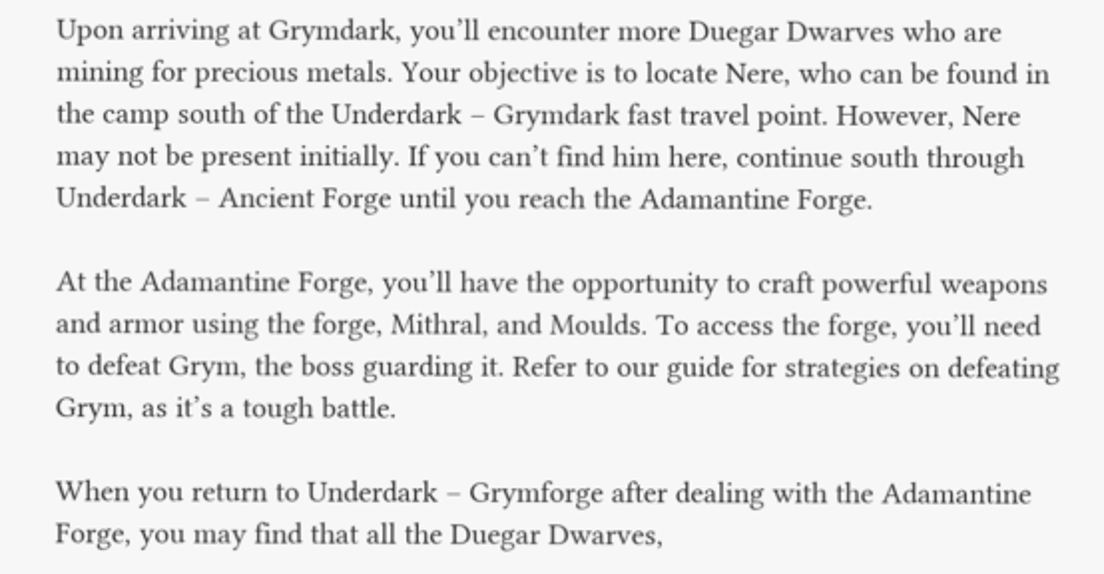Upon arriving at Grymdark, you’ll encounter more Duegar Dwarves who are mining for precious metals. Your objective is to locate Nere, who can be found in the camp south of the Underdark – Grymdark fast travel point. However, Nere may not be present initially. If you can’t find him here, continue south through Underdark – Ancient Forge until you reach the Adamantine Forge.

At the Adamantine Forge, you’ll have the opportunity to craft powerful weapons and armor using the forge, Mithral, and Moulds. To access the forge, you’ll need to defeat Grym, the boss guarding it. Refer to our guide for strategies on defeating Grym, as it’s a tough battle.

When you return to Underdark – Grymforge after dealing with the Adamantine Forge, you may find that all the Duegar Dwarves,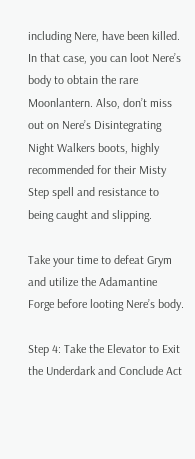including Nere, have been killed. In that case, you can loot Nere’s body to obtain the rare Moonlantern. Also, don’t miss out on Nere’s Disintegrating Night Walkers boots, highly recommended for their Misty Step spell and resistance to being caught and slipping.

Take your time to defeat Grym and utilize the Adamantine Forge before looting Nere’s body.

Step 4: Take the Elevator to Exit the Underdark and Conclude Act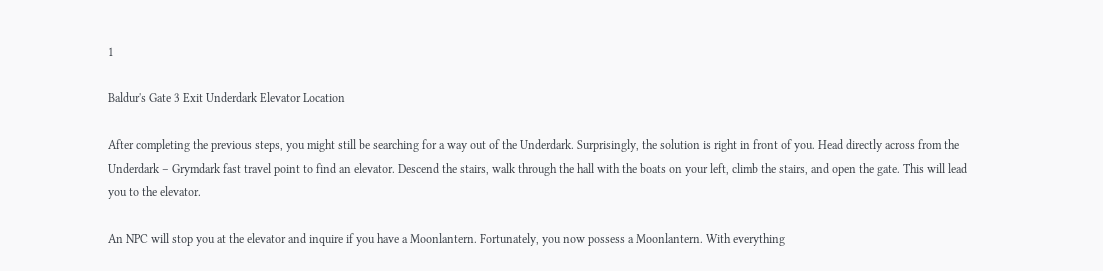1

Baldur's Gate 3 Exit Underdark Elevator Location

After completing the previous steps, you might still be searching for a way out of the Underdark. Surprisingly, the solution is right in front of you. Head directly across from the Underdark – Grymdark fast travel point to find an elevator. Descend the stairs, walk through the hall with the boats on your left, climb the stairs, and open the gate. This will lead you to the elevator.

An NPC will stop you at the elevator and inquire if you have a Moonlantern. Fortunately, you now possess a Moonlantern. With everything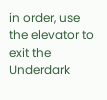in order, use the elevator to exit the Underdark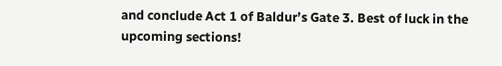and conclude Act 1 of Baldur’s Gate 3. Best of luck in the upcoming sections!